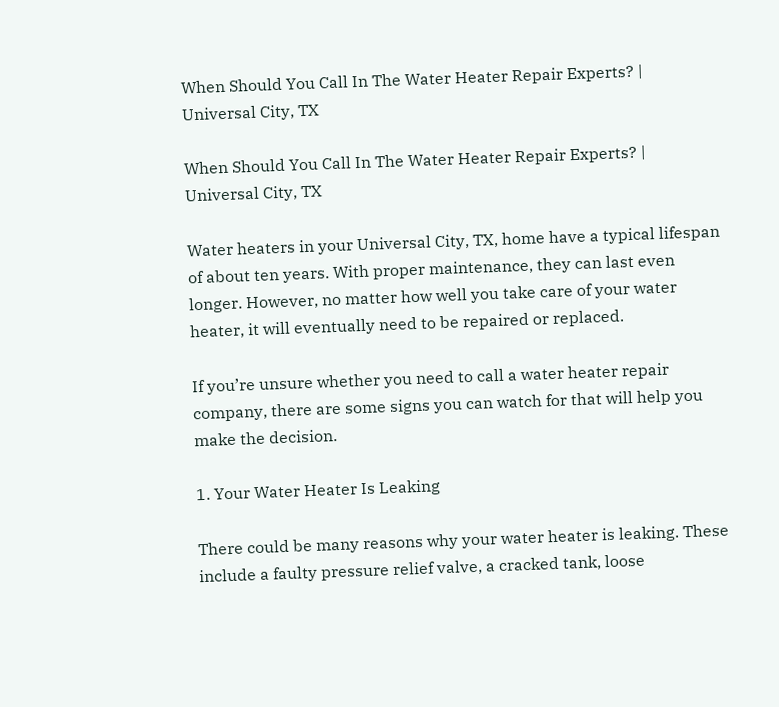When Should You Call In The Water Heater Repair Experts? | Universal City, TX

When Should You Call In The Water Heater Repair Experts? | Universal City, TX

Water heaters in your Universal City, TX, home have a typical lifespan of about ten years. With proper maintenance, they can last even longer. However, no matter how well you take care of your water heater, it will eventually need to be repaired or replaced.

If you’re unsure whether you need to call a water heater repair company, there are some signs you can watch for that will help you make the decision.

1. Your Water Heater Is Leaking

There could be many reasons why your water heater is leaking. These include a faulty pressure relief valve, a cracked tank, loose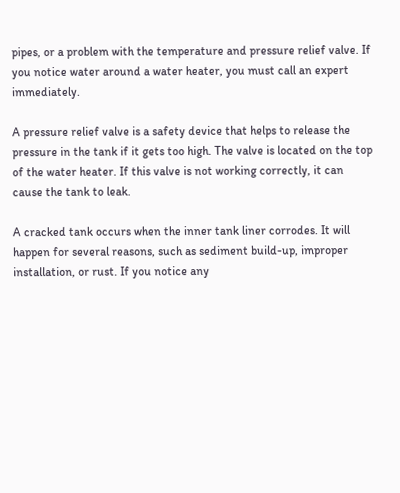pipes, or a problem with the temperature and pressure relief valve. If you notice water around a water heater, you must call an expert immediately.

A pressure relief valve is a safety device that helps to release the pressure in the tank if it gets too high. The valve is located on the top of the water heater. If this valve is not working correctly, it can cause the tank to leak.

A cracked tank occurs when the inner tank liner corrodes. It will happen for several reasons, such as sediment build-up, improper installation, or rust. If you notice any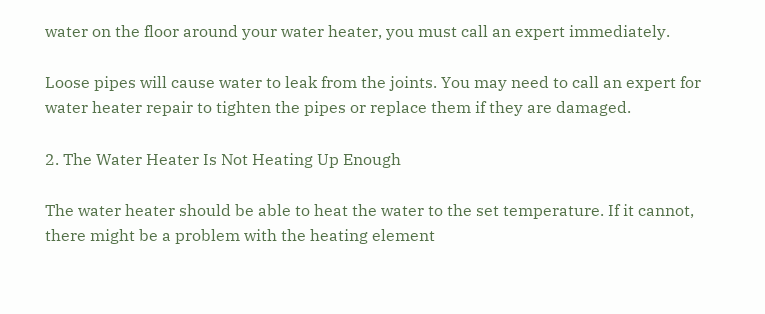water on the floor around your water heater, you must call an expert immediately.

Loose pipes will cause water to leak from the joints. You may need to call an expert for water heater repair to tighten the pipes or replace them if they are damaged.

2. The Water Heater Is Not Heating Up Enough

The water heater should be able to heat the water to the set temperature. If it cannot, there might be a problem with the heating element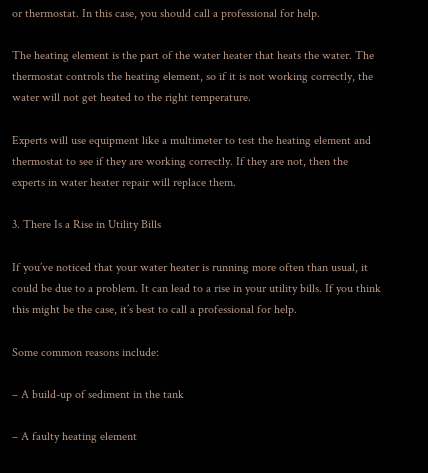or thermostat. In this case, you should call a professional for help.

The heating element is the part of the water heater that heats the water. The thermostat controls the heating element, so if it is not working correctly, the water will not get heated to the right temperature.

Experts will use equipment like a multimeter to test the heating element and thermostat to see if they are working correctly. If they are not, then the experts in water heater repair will replace them.

3. There Is a Rise in Utility Bills

If you’ve noticed that your water heater is running more often than usual, it could be due to a problem. It can lead to a rise in your utility bills. If you think this might be the case, it’s best to call a professional for help.

Some common reasons include:

– A build-up of sediment in the tank

– A faulty heating element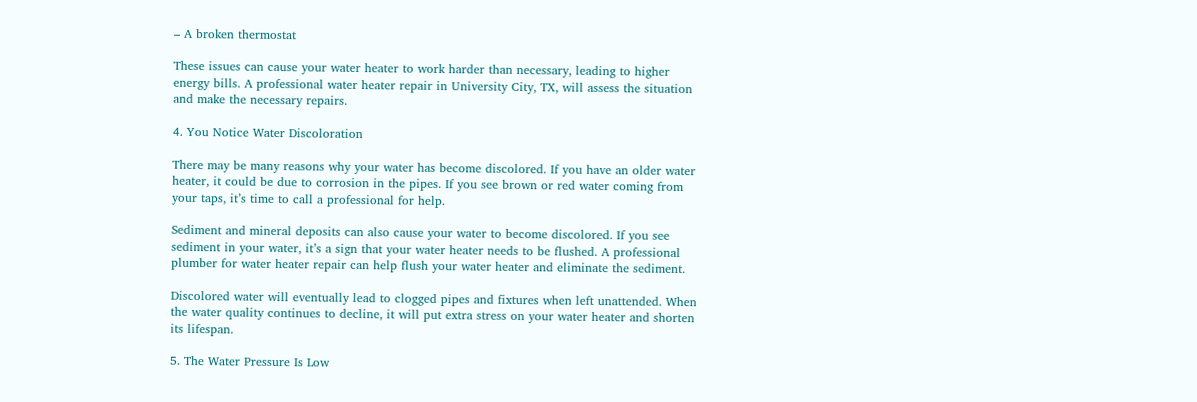– A broken thermostat

These issues can cause your water heater to work harder than necessary, leading to higher energy bills. A professional water heater repair in University City, TX, will assess the situation and make the necessary repairs.

4. You Notice Water Discoloration

There may be many reasons why your water has become discolored. If you have an older water heater, it could be due to corrosion in the pipes. If you see brown or red water coming from your taps, it’s time to call a professional for help.

Sediment and mineral deposits can also cause your water to become discolored. If you see sediment in your water, it’s a sign that your water heater needs to be flushed. A professional plumber for water heater repair can help flush your water heater and eliminate the sediment.

Discolored water will eventually lead to clogged pipes and fixtures when left unattended. When the water quality continues to decline, it will put extra stress on your water heater and shorten its lifespan.

5. The Water Pressure Is Low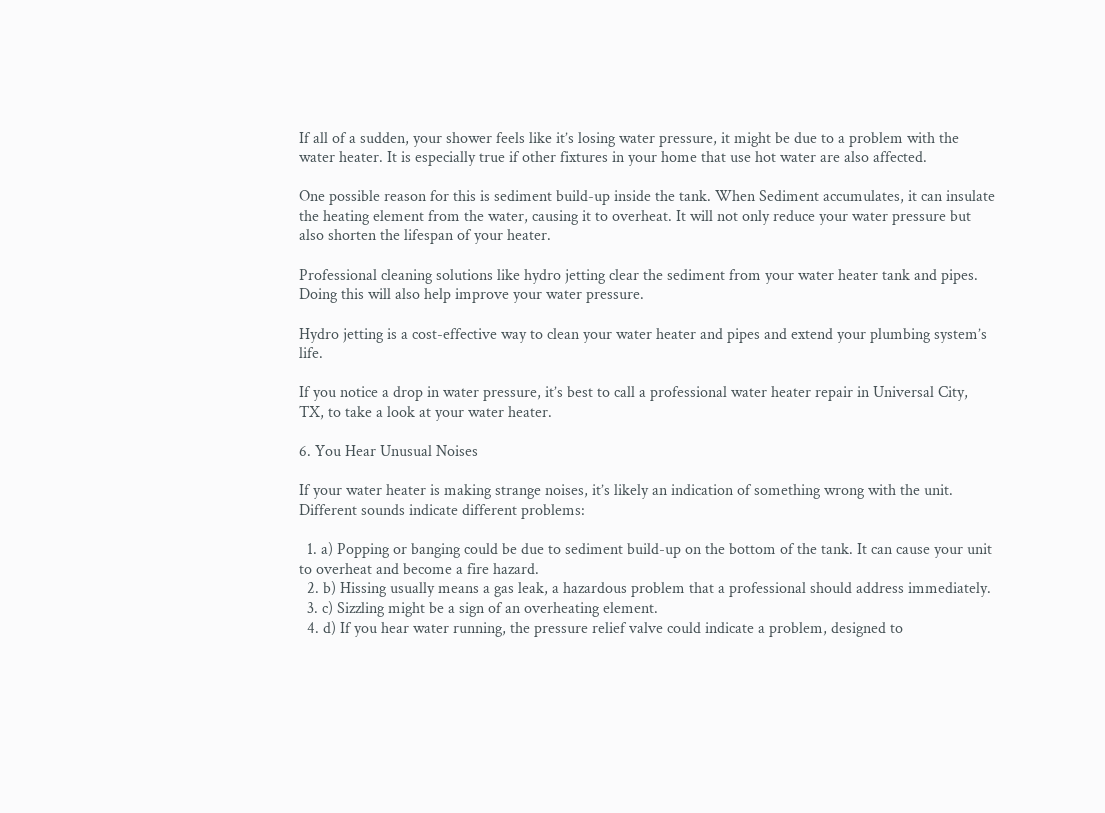If all of a sudden, your shower feels like it’s losing water pressure, it might be due to a problem with the water heater. It is especially true if other fixtures in your home that use hot water are also affected.

One possible reason for this is sediment build-up inside the tank. When Sediment accumulates, it can insulate the heating element from the water, causing it to overheat. It will not only reduce your water pressure but also shorten the lifespan of your heater.

Professional cleaning solutions like hydro jetting clear the sediment from your water heater tank and pipes. Doing this will also help improve your water pressure.

Hydro jetting is a cost-effective way to clean your water heater and pipes and extend your plumbing system’s life.

If you notice a drop in water pressure, it’s best to call a professional water heater repair in Universal City, TX, to take a look at your water heater.

6. You Hear Unusual Noises

If your water heater is making strange noises, it’s likely an indication of something wrong with the unit. Different sounds indicate different problems:

  1. a) Popping or banging could be due to sediment build-up on the bottom of the tank. It can cause your unit to overheat and become a fire hazard.
  2. b) Hissing usually means a gas leak, a hazardous problem that a professional should address immediately.
  3. c) Sizzling might be a sign of an overheating element.
  4. d) If you hear water running, the pressure relief valve could indicate a problem, designed to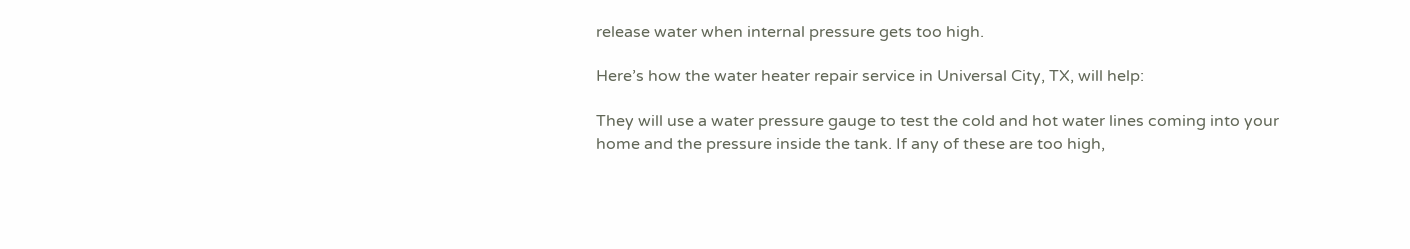release water when internal pressure gets too high.

Here’s how the water heater repair service in Universal City, TX, will help:

They will use a water pressure gauge to test the cold and hot water lines coming into your home and the pressure inside the tank. If any of these are too high,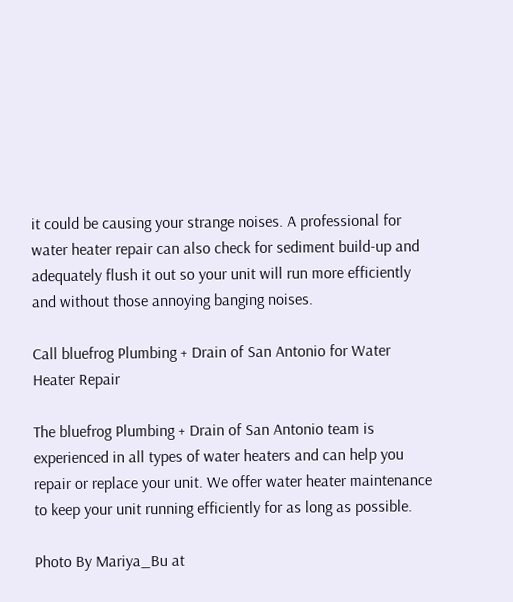it could be causing your strange noises. A professional for water heater repair can also check for sediment build-up and adequately flush it out so your unit will run more efficiently and without those annoying banging noises.

Call bluefrog Plumbing + Drain of San Antonio for Water Heater Repair

The bluefrog Plumbing + Drain of San Antonio team is experienced in all types of water heaters and can help you repair or replace your unit. We offer water heater maintenance to keep your unit running efficiently for as long as possible.

Photo By Mariya_Bu at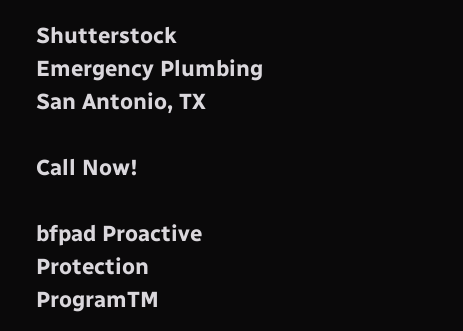Shutterstock
Emergency Plumbing San Antonio, TX

Call Now!

bfpad Proactive Protection ProgramTM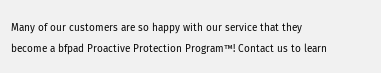Many of our customers are so happy with our service that they become a bfpad Proactive Protection Program™! Contact us to learn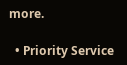more.

  • Priority Service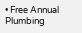• Free Annual Plumbing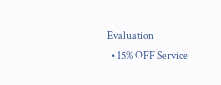Evaluation
  • 15% OFF Service